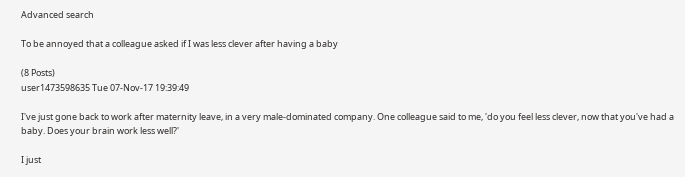Advanced search

To be annoyed that a colleague asked if I was less clever after having a baby

(8 Posts)
user1473598635 Tue 07-Nov-17 19:39:49

I've just gone back to work after maternity leave, in a very male-dominated company. One colleague said to me, 'do you feel less clever, now that you've had a baby. Does your brain work less well?'

I just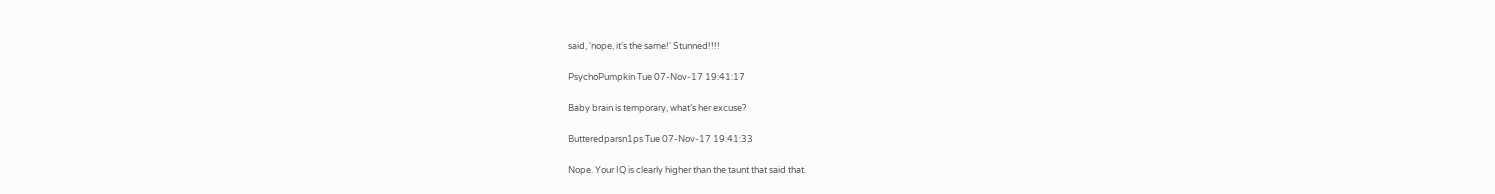said, 'nope, it's the same!' Stunned!!!!

PsychoPumpkin Tue 07-Nov-17 19:41:17

Baby brain is temporary, what’s her excuse?

Butteredparsn1ps Tue 07-Nov-17 19:41:33

Nope. Your IQ is clearly higher than the taunt that said that.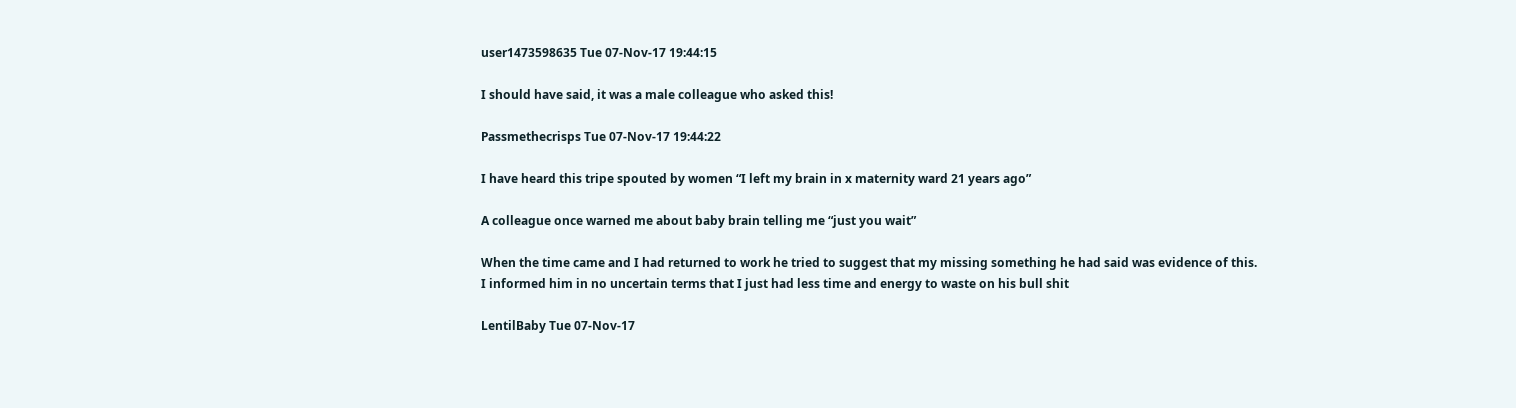user1473598635 Tue 07-Nov-17 19:44:15

I should have said, it was a male colleague who asked this!

Passmethecrisps Tue 07-Nov-17 19:44:22

I have heard this tripe spouted by women “I left my brain in x maternity ward 21 years ago”

A colleague once warned me about baby brain telling me “just you wait”

When the time came and I had returned to work he tried to suggest that my missing something he had said was evidence of this. I informed him in no uncertain terms that I just had less time and energy to waste on his bull shit

LentilBaby Tue 07-Nov-17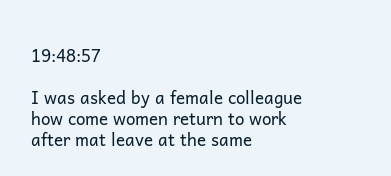19:48:57

I was asked by a female colleague how come women return to work after mat leave at the same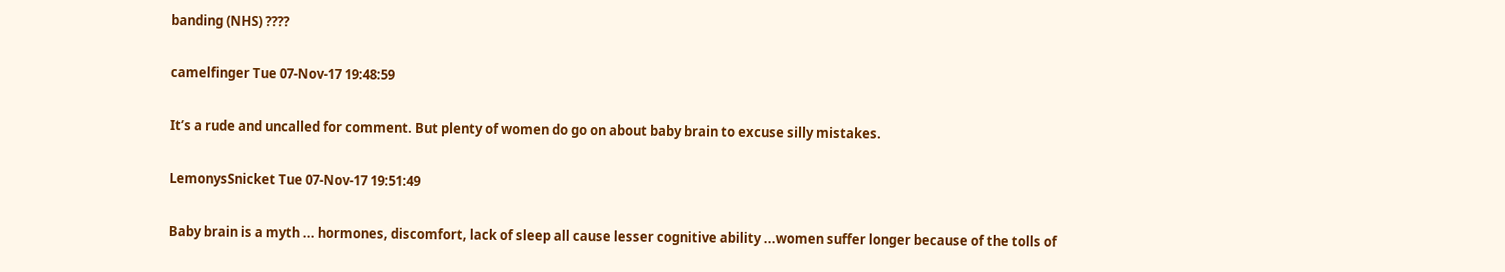banding (NHS) ????

camelfinger Tue 07-Nov-17 19:48:59

It’s a rude and uncalled for comment. But plenty of women do go on about baby brain to excuse silly mistakes.

LemonysSnicket Tue 07-Nov-17 19:51:49

Baby brain is a myth ... hormones, discomfort, lack of sleep all cause lesser cognitive ability ...women suffer longer because of the tolls of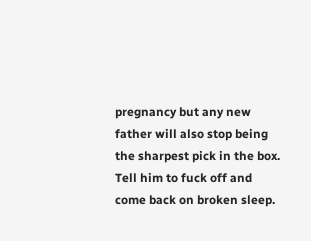pregnancy but any new father will also stop being the sharpest pick in the box. Tell him to fuck off and come back on broken sleep.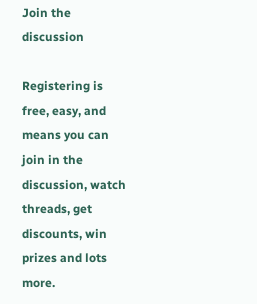Join the discussion

Registering is free, easy, and means you can join in the discussion, watch threads, get discounts, win prizes and lots more.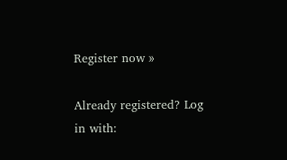Register now »

Already registered? Log in with: